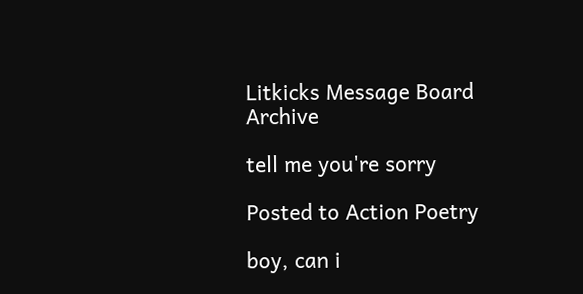Litkicks Message Board Archive

tell me you're sorry

Posted to Action Poetry

boy, can i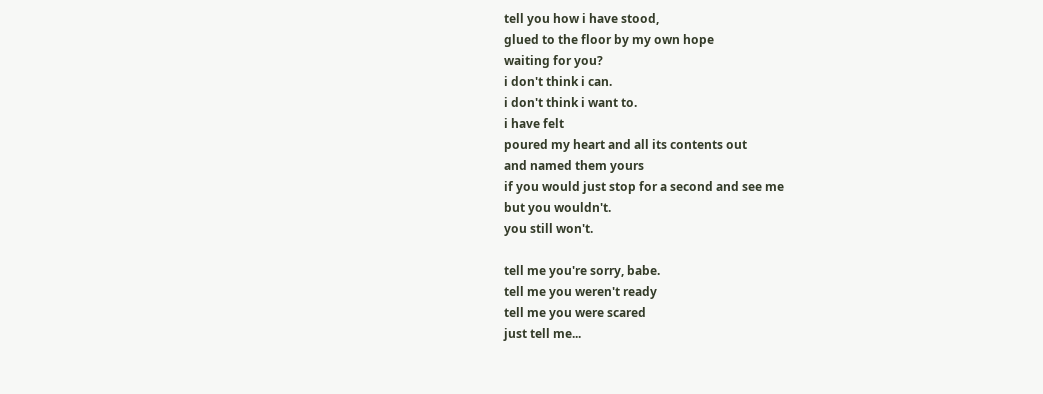tell you how i have stood,
glued to the floor by my own hope
waiting for you?
i don't think i can.
i don't think i want to.
i have felt
poured my heart and all its contents out
and named them yours
if you would just stop for a second and see me
but you wouldn't.
you still won't.

tell me you're sorry, babe.
tell me you weren't ready
tell me you were scared
just tell me...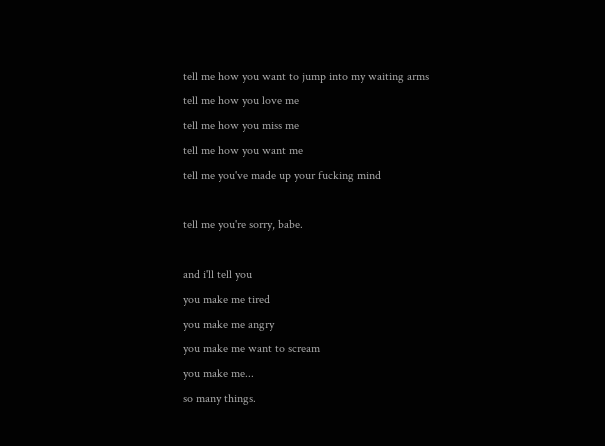tell me how you want to jump into my waiting arms
tell me how you love me
tell me how you miss me
tell me how you want me
tell me you've made up your fucking mind

tell me you're sorry, babe.

and i'll tell you
you make me tired
you make me angry
you make me want to scream
you make me...
so many things.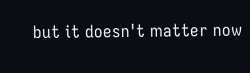but it doesn't matter now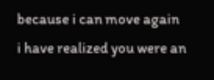because i can move again
i have realized you were an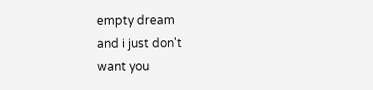empty dream
and i just don't
want you